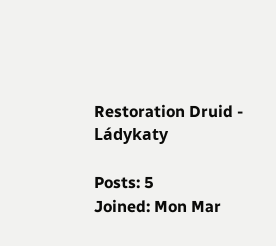Restoration Druid - Ládykaty

Posts: 5
Joined: Mon Mar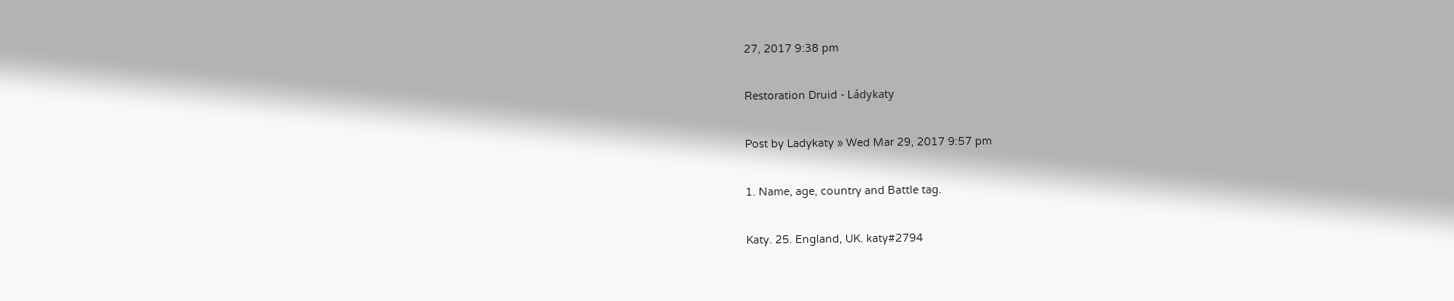27, 2017 9:38 pm

Restoration Druid - Ládykaty

Post by Ladykaty » Wed Mar 29, 2017 9:57 pm

1. Name, age, country and Battle tag.

Katy. 25. England, UK. katy#2794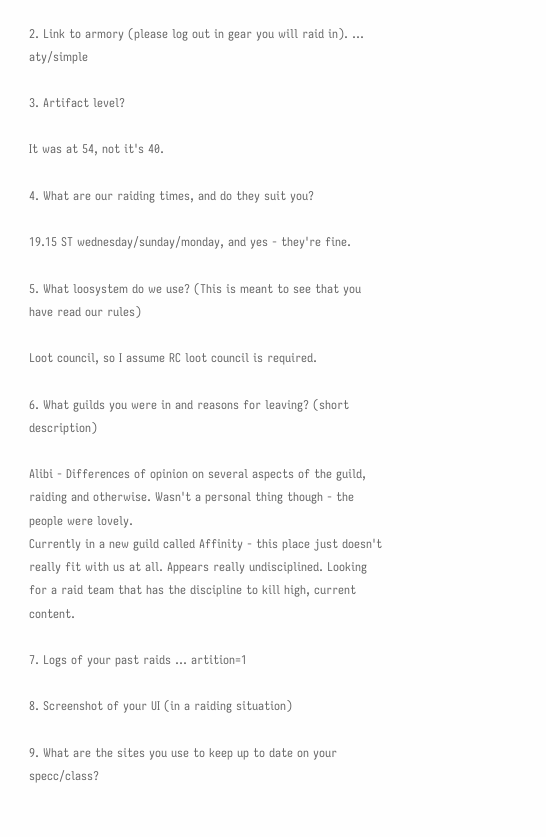2. Link to armory (please log out in gear you will raid in). ... aty/simple

3. Artifact level?

It was at 54, not it's 40.

4. What are our raiding times, and do they suit you?

19.15 ST wednesday/sunday/monday, and yes - they're fine.

5. What loosystem do we use? (This is meant to see that you have read our rules)

Loot council, so I assume RC loot council is required.

6. What guilds you were in and reasons for leaving? (short description)

Alibi - Differences of opinion on several aspects of the guild, raiding and otherwise. Wasn't a personal thing though - the people were lovely.
Currently in a new guild called Affinity - this place just doesn't really fit with us at all. Appears really undisciplined. Looking for a raid team that has the discipline to kill high, current content.

7. Logs of your past raids ... artition=1

8. Screenshot of your UI (in a raiding situation)

9. What are the sites you use to keep up to date on your specc/class?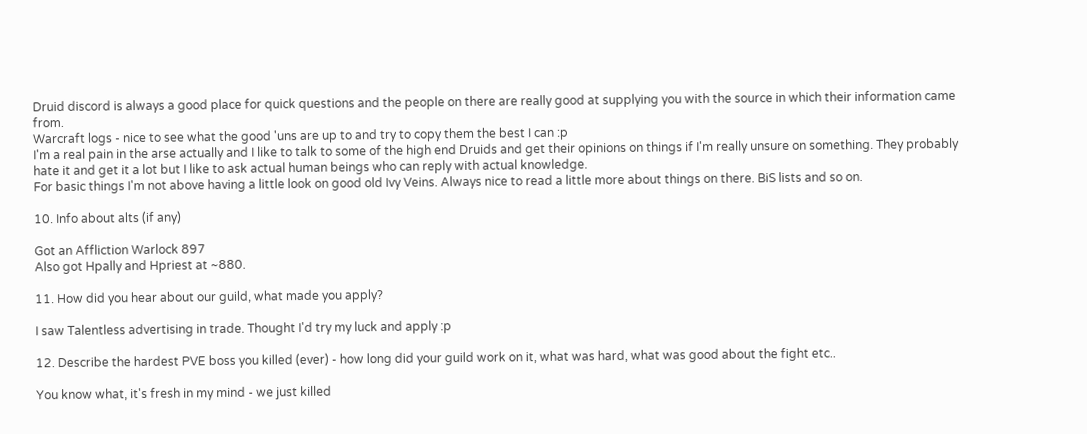Druid discord is always a good place for quick questions and the people on there are really good at supplying you with the source in which their information came from.
Warcraft logs - nice to see what the good 'uns are up to and try to copy them the best I can :p
I'm a real pain in the arse actually and I like to talk to some of the high end Druids and get their opinions on things if I'm really unsure on something. They probably hate it and get it a lot but I like to ask actual human beings who can reply with actual knowledge.
For basic things I'm not above having a little look on good old Ivy Veins. Always nice to read a little more about things on there. BiS lists and so on.

10. Info about alts (if any)

Got an Affliction Warlock 897
Also got Hpally and Hpriest at ~880.

11. How did you hear about our guild, what made you apply?

I saw Talentless advertising in trade. Thought I'd try my luck and apply :p

12. Describe the hardest PVE boss you killed (ever) - how long did your guild work on it, what was hard, what was good about the fight etc..

You know what, it's fresh in my mind - we just killed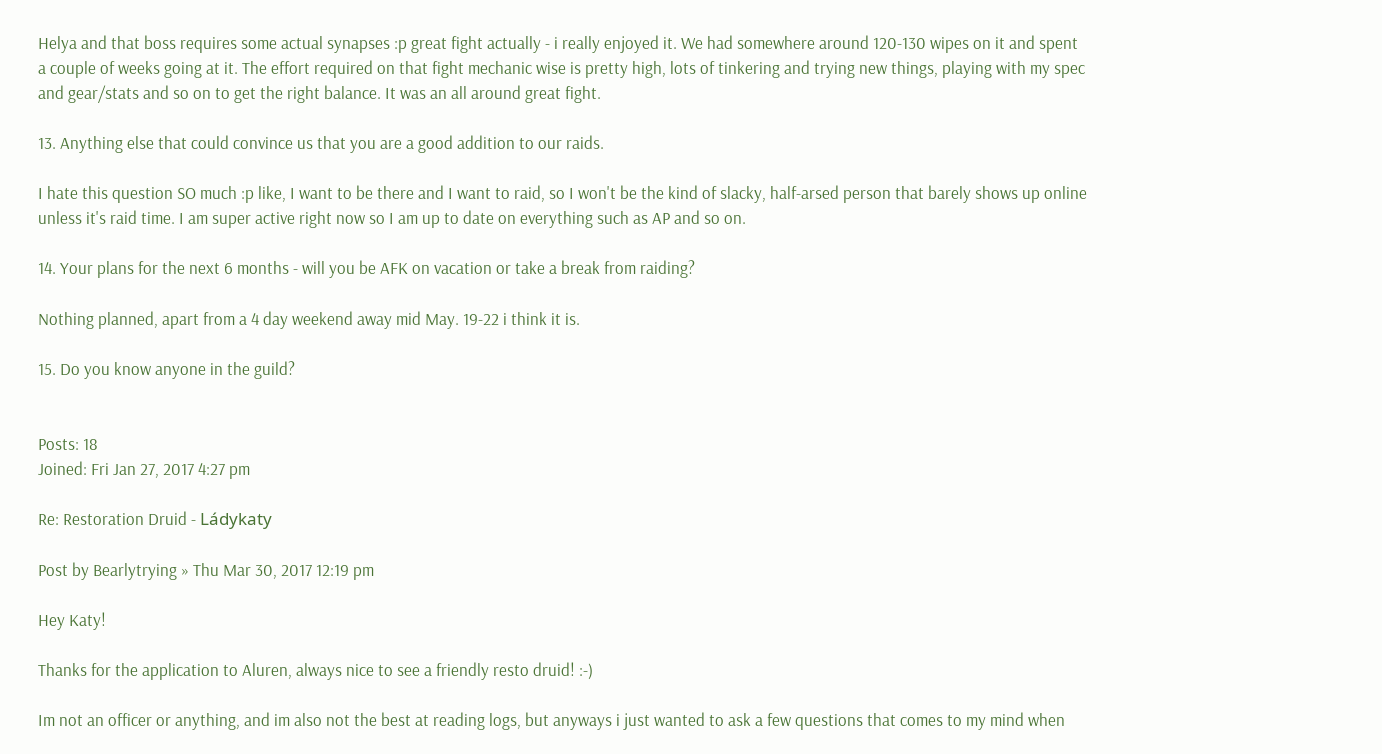Helya and that boss requires some actual synapses :p great fight actually - i really enjoyed it. We had somewhere around 120-130 wipes on it and spent a couple of weeks going at it. The effort required on that fight mechanic wise is pretty high, lots of tinkering and trying new things, playing with my spec and gear/stats and so on to get the right balance. It was an all around great fight.

13. Anything else that could convince us that you are a good addition to our raids.

I hate this question SO much :p like, I want to be there and I want to raid, so I won't be the kind of slacky, half-arsed person that barely shows up online unless it's raid time. I am super active right now so I am up to date on everything such as AP and so on.

14. Your plans for the next 6 months - will you be AFK on vacation or take a break from raiding?

Nothing planned, apart from a 4 day weekend away mid May. 19-22 i think it is.

15. Do you know anyone in the guild?


Posts: 18
Joined: Fri Jan 27, 2017 4:27 pm

Re: Restoration Druid - Ládykaty

Post by Bearlytrying » Thu Mar 30, 2017 12:19 pm

Hey Katy!

Thanks for the application to Aluren, always nice to see a friendly resto druid! :-)

Im not an officer or anything, and im also not the best at reading logs, but anyways i just wanted to ask a few questions that comes to my mind when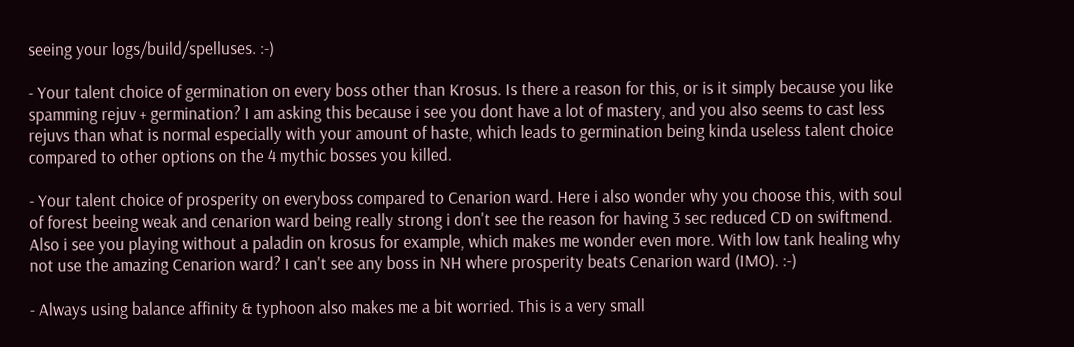seeing your logs/build/spelluses. :-)

- Your talent choice of germination on every boss other than Krosus. Is there a reason for this, or is it simply because you like spamming rejuv + germination? I am asking this because i see you dont have a lot of mastery, and you also seems to cast less rejuvs than what is normal especially with your amount of haste, which leads to germination being kinda useless talent choice compared to other options on the 4 mythic bosses you killed.

- Your talent choice of prosperity on everyboss compared to Cenarion ward. Here i also wonder why you choose this, with soul of forest beeing weak and cenarion ward being really strong i don't see the reason for having 3 sec reduced CD on swiftmend. Also i see you playing without a paladin on krosus for example, which makes me wonder even more. With low tank healing why not use the amazing Cenarion ward? I can't see any boss in NH where prosperity beats Cenarion ward (IMO). :-)

- Always using balance affinity & typhoon also makes me a bit worried. This is a very small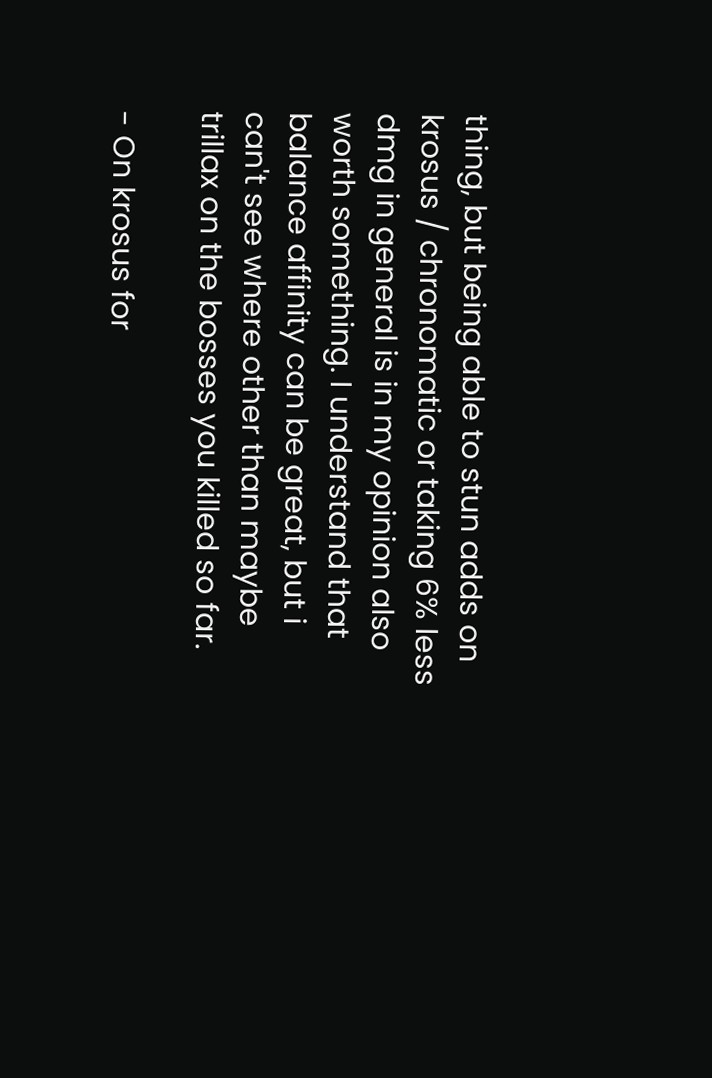thing, but being able to stun adds on krosus / chronomatic or taking 6% less dmg in general is in my opinion also worth something. I understand that balance affinity can be great, but i can't see where other than maybe trillax on the bosses you killed so far.

- On krosus for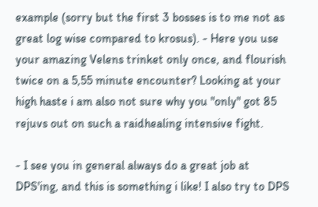example (sorry but the first 3 bosses is to me not as great log wise compared to krosus). - Here you use your amazing Velens trinket only once, and flourish twice on a 5,55 minute encounter? Looking at your high haste i am also not sure why you "only" got 85 rejuvs out on such a raidhealing intensive fight.

- I see you in general always do a great job at DPS'ing, and this is something i like! I also try to DPS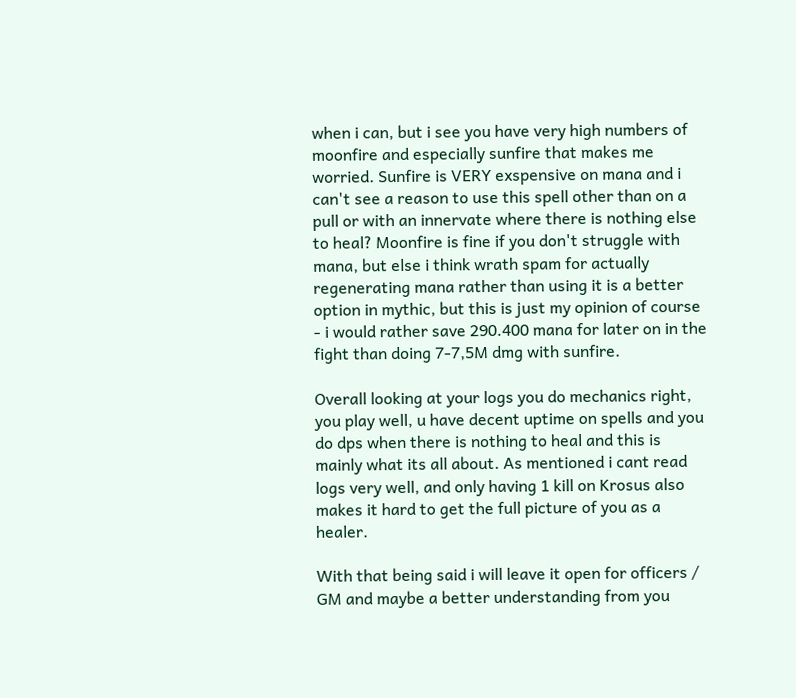when i can, but i see you have very high numbers of moonfire and especially sunfire that makes me worried. Sunfire is VERY exspensive on mana and i can't see a reason to use this spell other than on a pull or with an innervate where there is nothing else to heal? Moonfire is fine if you don't struggle with mana, but else i think wrath spam for actually regenerating mana rather than using it is a better option in mythic, but this is just my opinion of course - i would rather save 290.400 mana for later on in the fight than doing 7-7,5M dmg with sunfire.

Overall looking at your logs you do mechanics right, you play well, u have decent uptime on spells and you do dps when there is nothing to heal and this is mainly what its all about. As mentioned i cant read logs very well, and only having 1 kill on Krosus also makes it hard to get the full picture of you as a healer.

With that being said i will leave it open for officers / GM and maybe a better understanding from you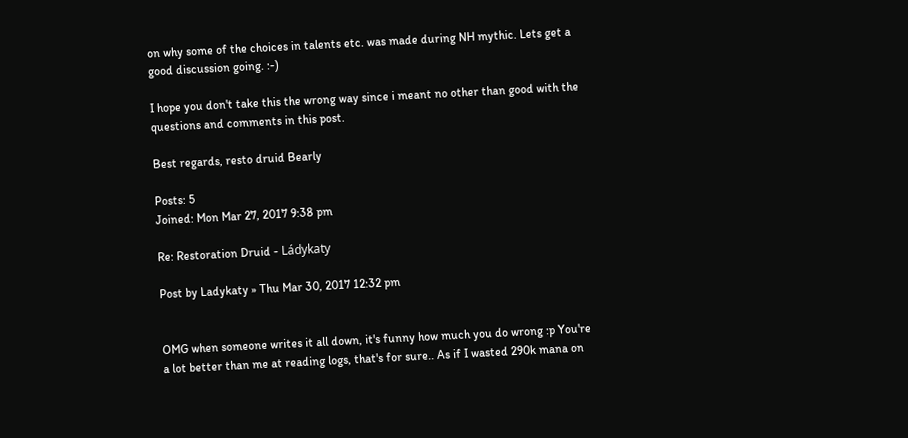on why some of the choices in talents etc. was made during NH mythic. Lets get a good discussion going. :-)

I hope you don't take this the wrong way since i meant no other than good with the questions and comments in this post.

Best regards, resto druid Bearly

Posts: 5
Joined: Mon Mar 27, 2017 9:38 pm

Re: Restoration Druid - Ládykaty

Post by Ladykaty » Thu Mar 30, 2017 12:32 pm


OMG when someone writes it all down, it's funny how much you do wrong :p You're a lot better than me at reading logs, that's for sure.. As if I wasted 290k mana on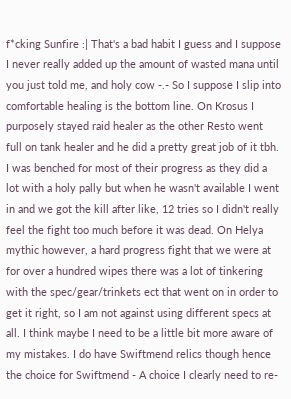f*cking Sunfire :| That's a bad habit I guess and I suppose I never really added up the amount of wasted mana until you just told me, and holy cow -.- So I suppose I slip into comfortable healing is the bottom line. On Krosus I purposely stayed raid healer as the other Resto went full on tank healer and he did a pretty great job of it tbh. I was benched for most of their progress as they did a lot with a holy pally but when he wasn't available I went in and we got the kill after like, 12 tries so I didn't really feel the fight too much before it was dead. On Helya mythic however, a hard progress fight that we were at for over a hundred wipes there was a lot of tinkering with the spec/gear/trinkets ect that went on in order to get it right, so I am not against using different specs at all. I think maybe I need to be a little bit more aware of my mistakes. I do have Swiftmend relics though hence the choice for Swiftmend - A choice I clearly need to re-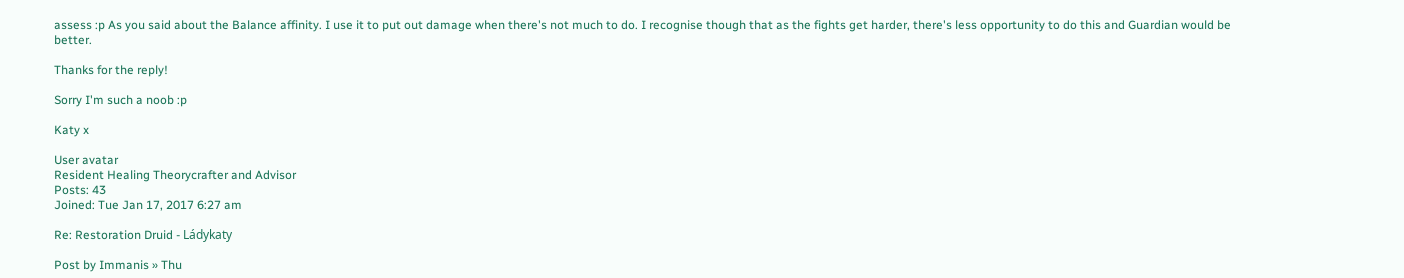assess :p As you said about the Balance affinity. I use it to put out damage when there's not much to do. I recognise though that as the fights get harder, there's less opportunity to do this and Guardian would be better.

Thanks for the reply!

Sorry I'm such a noob :p

Katy x

User avatar
Resident Healing Theorycrafter and Advisor
Posts: 43
Joined: Tue Jan 17, 2017 6:27 am

Re: Restoration Druid - Ládykaty

Post by Immanis » Thu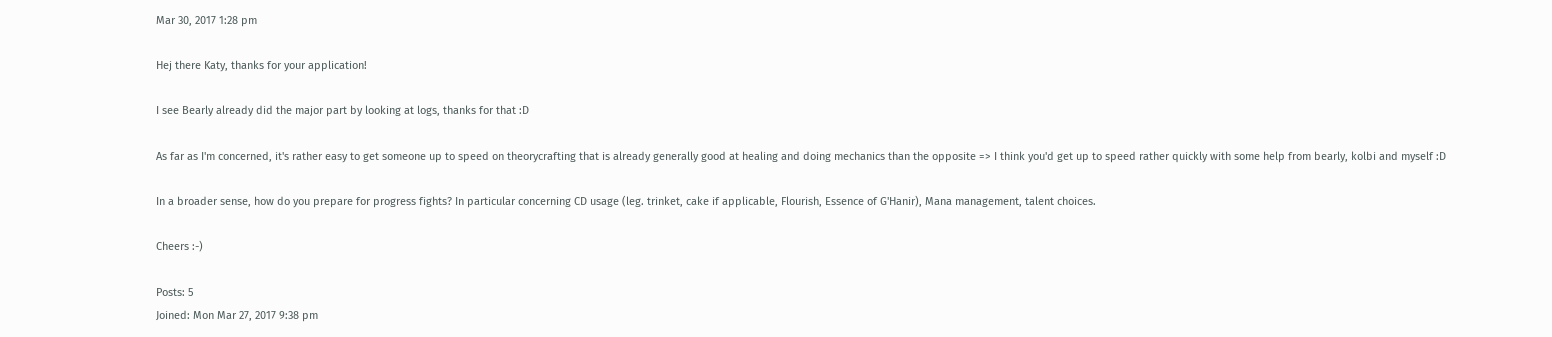Mar 30, 2017 1:28 pm

Hej there Katy, thanks for your application!

I see Bearly already did the major part by looking at logs, thanks for that :D

As far as I'm concerned, it's rather easy to get someone up to speed on theorycrafting that is already generally good at healing and doing mechanics than the opposite => I think you'd get up to speed rather quickly with some help from bearly, kolbi and myself :D

In a broader sense, how do you prepare for progress fights? In particular concerning CD usage (leg. trinket, cake if applicable, Flourish, Essence of G'Hanir), Mana management, talent choices.

Cheers :-)

Posts: 5
Joined: Mon Mar 27, 2017 9:38 pm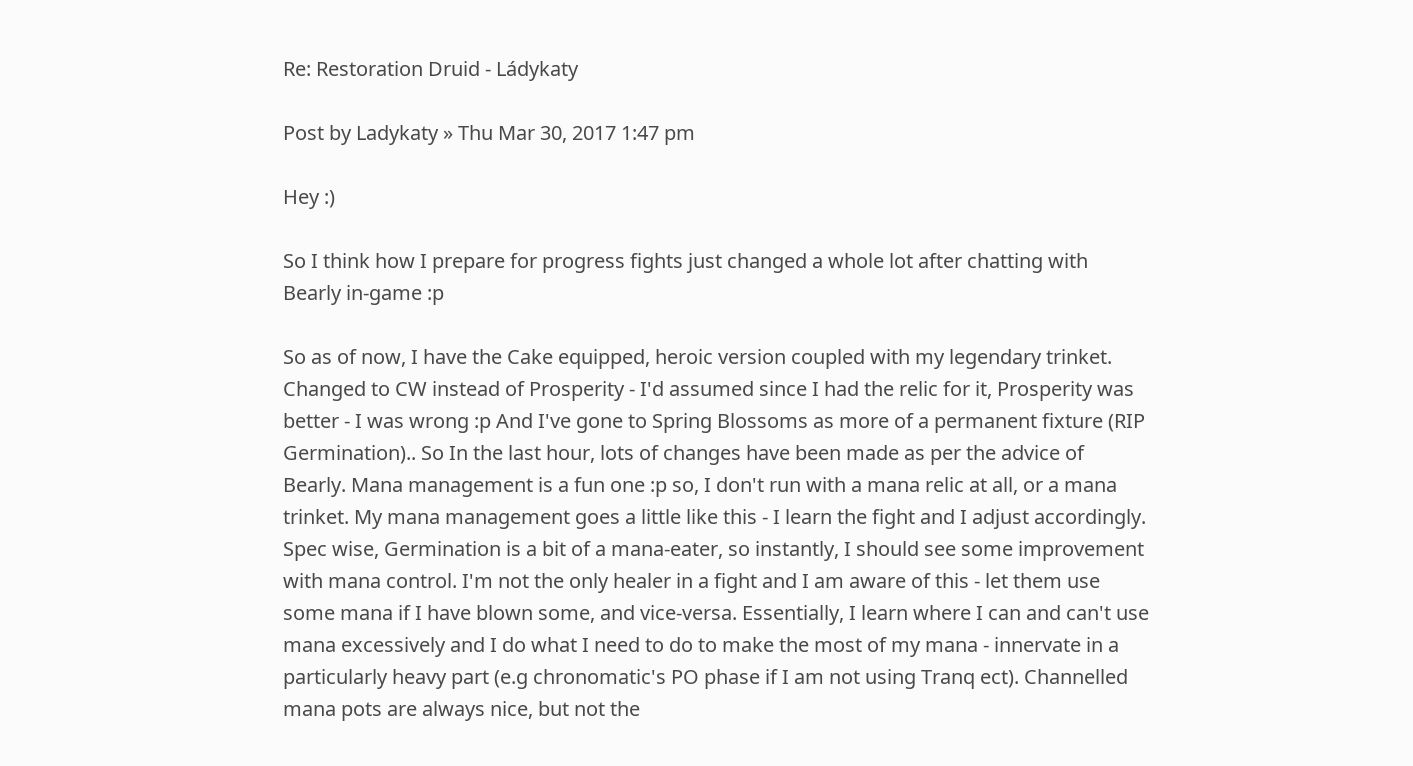Re: Restoration Druid - Ládykaty

Post by Ladykaty » Thu Mar 30, 2017 1:47 pm

Hey :)

So I think how I prepare for progress fights just changed a whole lot after chatting with Bearly in-game :p

So as of now, I have the Cake equipped, heroic version coupled with my legendary trinket. Changed to CW instead of Prosperity - I'd assumed since I had the relic for it, Prosperity was better - I was wrong :p And I've gone to Spring Blossoms as more of a permanent fixture (RIP Germination).. So In the last hour, lots of changes have been made as per the advice of Bearly. Mana management is a fun one :p so, I don't run with a mana relic at all, or a mana trinket. My mana management goes a little like this - I learn the fight and I adjust accordingly. Spec wise, Germination is a bit of a mana-eater, so instantly, I should see some improvement with mana control. I'm not the only healer in a fight and I am aware of this - let them use some mana if I have blown some, and vice-versa. Essentially, I learn where I can and can't use mana excessively and I do what I need to do to make the most of my mana - innervate in a particularly heavy part (e.g chronomatic's PO phase if I am not using Tranq ect). Channelled mana pots are always nice, but not the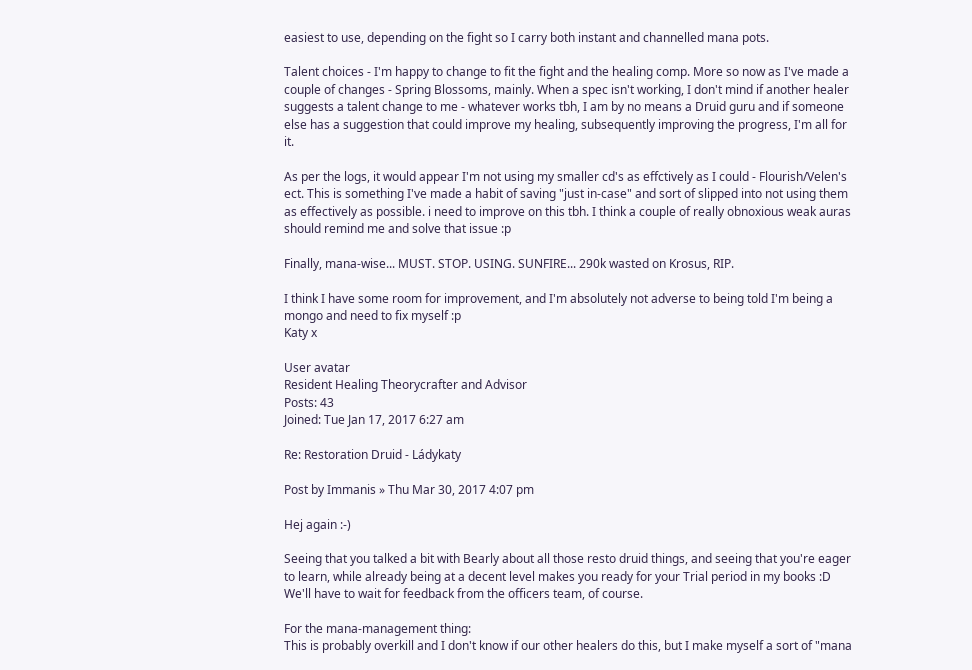easiest to use, depending on the fight so I carry both instant and channelled mana pots.

Talent choices - I'm happy to change to fit the fight and the healing comp. More so now as I've made a couple of changes - Spring Blossoms, mainly. When a spec isn't working, I don't mind if another healer suggests a talent change to me - whatever works tbh, I am by no means a Druid guru and if someone else has a suggestion that could improve my healing, subsequently improving the progress, I'm all for it.

As per the logs, it would appear I'm not using my smaller cd's as effctively as I could - Flourish/Velen's ect. This is something I've made a habit of saving "just in-case" and sort of slipped into not using them as effectively as possible. i need to improve on this tbh. I think a couple of really obnoxious weak auras should remind me and solve that issue :p

Finally, mana-wise... MUST. STOP. USING. SUNFIRE... 290k wasted on Krosus, RIP.

I think I have some room for improvement, and I'm absolutely not adverse to being told I'm being a mongo and need to fix myself :p
Katy x

User avatar
Resident Healing Theorycrafter and Advisor
Posts: 43
Joined: Tue Jan 17, 2017 6:27 am

Re: Restoration Druid - Ládykaty

Post by Immanis » Thu Mar 30, 2017 4:07 pm

Hej again :-)

Seeing that you talked a bit with Bearly about all those resto druid things, and seeing that you're eager to learn, while already being at a decent level makes you ready for your Trial period in my books :D We'll have to wait for feedback from the officers team, of course.

For the mana-management thing:
This is probably overkill and I don't know if our other healers do this, but I make myself a sort of "mana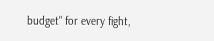budget" for every fight,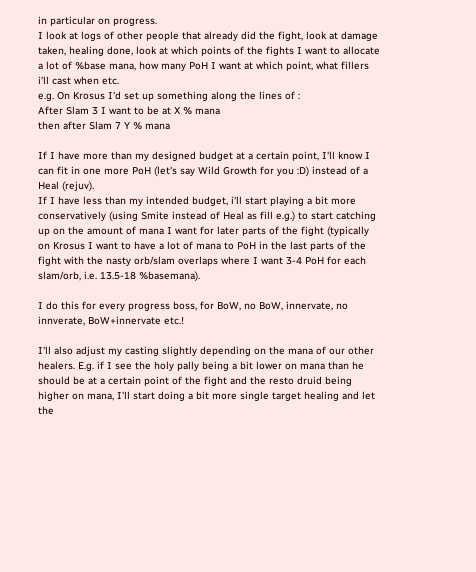in particular on progress.
I look at logs of other people that already did the fight, look at damage taken, healing done, look at which points of the fights I want to allocate a lot of %base mana, how many PoH I want at which point, what fillers i'll cast when etc.
e.g. On Krosus I'd set up something along the lines of :
After Slam 3 I want to be at X % mana
then after Slam 7 Y % mana

If I have more than my designed budget at a certain point, I'll know I can fit in one more PoH (let's say Wild Growth for you :D) instead of a Heal (rejuv).
If I have less than my intended budget, i'll start playing a bit more conservatively (using Smite instead of Heal as fill e.g.) to start catching up on the amount of mana I want for later parts of the fight (typically on Krosus I want to have a lot of mana to PoH in the last parts of the fight with the nasty orb/slam overlaps where I want 3-4 PoH for each slam/orb, i.e. 13.5-18 %basemana).

I do this for every progress boss, for BoW, no BoW, innervate, no innverate, BoW+innervate etc.!

I'll also adjust my casting slightly depending on the mana of our other healers. E.g. if I see the holy pally being a bit lower on mana than he should be at a certain point of the fight and the resto druid being higher on mana, I'll start doing a bit more single target healing and let the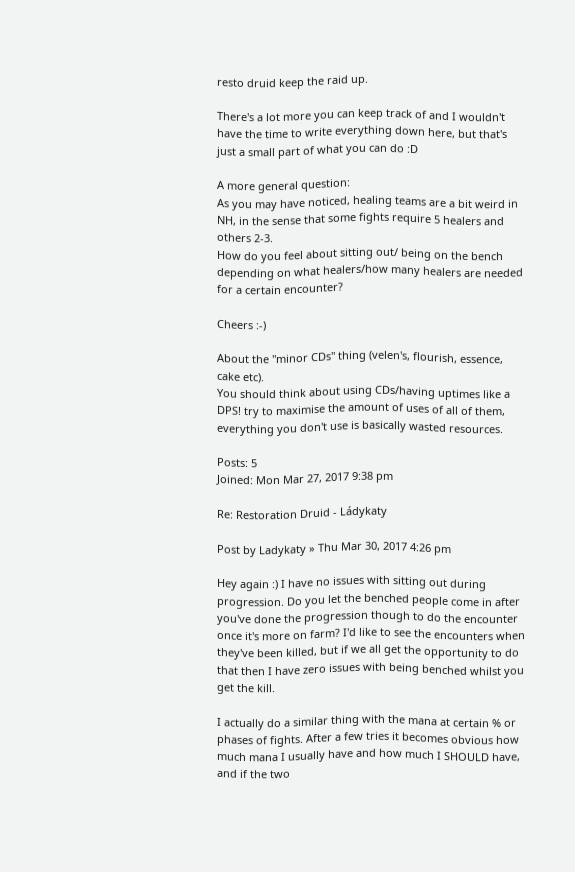resto druid keep the raid up.

There's a lot more you can keep track of and I wouldn't have the time to write everything down here, but that's just a small part of what you can do :D

A more general question:
As you may have noticed, healing teams are a bit weird in NH, in the sense that some fights require 5 healers and others 2-3.
How do you feel about sitting out/ being on the bench depending on what healers/how many healers are needed for a certain encounter?

Cheers :-)

About the "minor CDs" thing (velen's, flourish, essence, cake etc).
You should think about using CDs/having uptimes like a DPS! try to maximise the amount of uses of all of them, everything you don't use is basically wasted resources.

Posts: 5
Joined: Mon Mar 27, 2017 9:38 pm

Re: Restoration Druid - Ládykaty

Post by Ladykaty » Thu Mar 30, 2017 4:26 pm

Hey again :) I have no issues with sitting out during progression. Do you let the benched people come in after you've done the progression though to do the encounter once it's more on farm? I'd like to see the encounters when they've been killed, but if we all get the opportunity to do that then I have zero issues with being benched whilst you get the kill.

I actually do a similar thing with the mana at certain % or phases of fights. After a few tries it becomes obvious how much mana I usually have and how much I SHOULD have, and if the two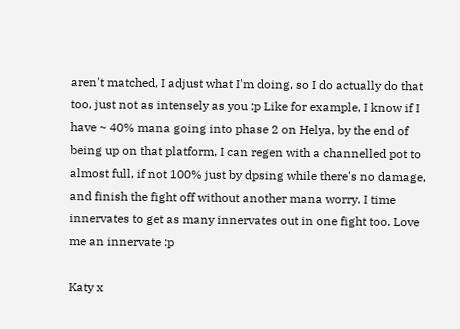aren't matched, I adjust what I'm doing, so I do actually do that too, just not as intensely as you :p Like for example, I know if I have ~ 40% mana going into phase 2 on Helya, by the end of being up on that platform, I can regen with a channelled pot to almost full, if not 100% just by dpsing while there's no damage, and finish the fight off without another mana worry. I time innervates to get as many innervates out in one fight too. Love me an innervate :p

Katy x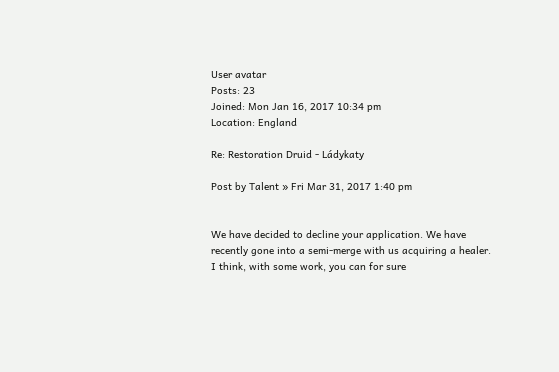User avatar
Posts: 23
Joined: Mon Jan 16, 2017 10:34 pm
Location: England

Re: Restoration Druid - Ládykaty

Post by Talent » Fri Mar 31, 2017 1:40 pm


We have decided to decline your application. We have recently gone into a semi-merge with us acquiring a healer. I think, with some work, you can for sure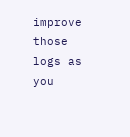improve those logs as you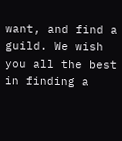want, and find a guild. We wish you all the best in finding a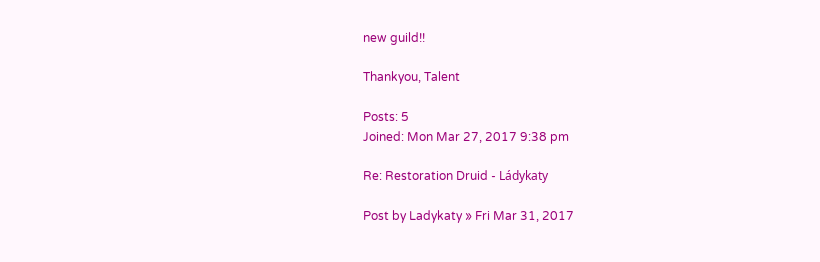new guild!!

Thankyou, Talent

Posts: 5
Joined: Mon Mar 27, 2017 9:38 pm

Re: Restoration Druid - Ládykaty

Post by Ladykaty » Fri Mar 31, 2017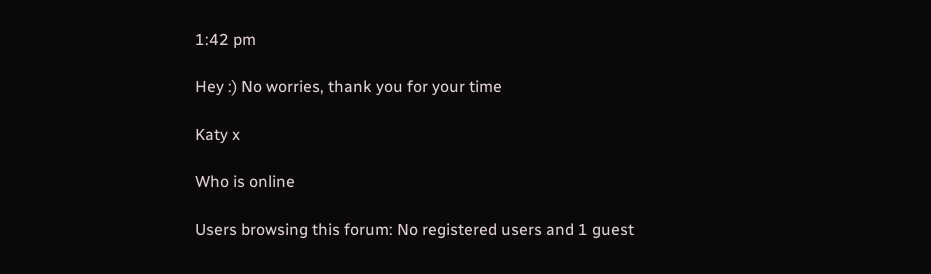1:42 pm

Hey :) No worries, thank you for your time

Katy x

Who is online

Users browsing this forum: No registered users and 1 guest